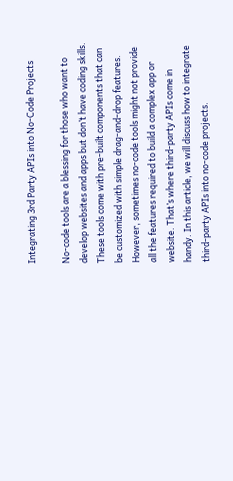Integrating 3rd Party APIs into No-Code Projects

No-code tools are a blessing for those who want to develop websites and apps but don’t have coding skills. These tools come with pre-built components that can be customized with simple drag-and-drop features. However, sometimes no-code tools might not provide all the features required to build a complex app or website. That’s where third-party APIs come in handy. In this article, we will discuss how to integrate third-party APIs into no-code projects.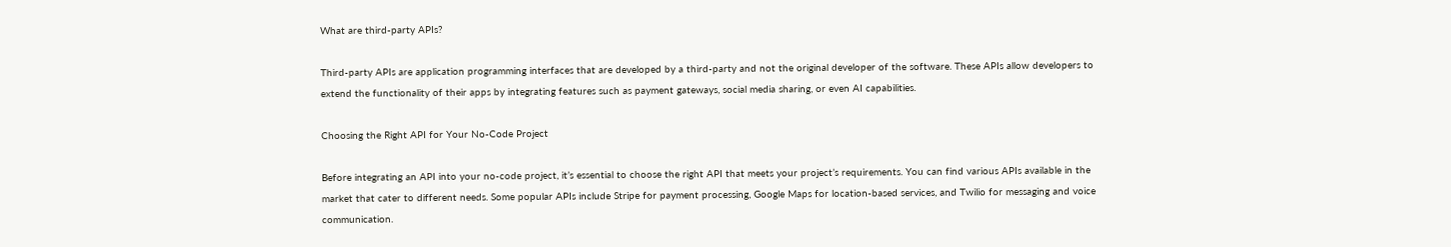What are third-party APIs?

Third-party APIs are application programming interfaces that are developed by a third-party and not the original developer of the software. These APIs allow developers to extend the functionality of their apps by integrating features such as payment gateways, social media sharing, or even AI capabilities.

Choosing the Right API for Your No-Code Project

Before integrating an API into your no-code project, it’s essential to choose the right API that meets your project’s requirements. You can find various APIs available in the market that cater to different needs. Some popular APIs include Stripe for payment processing, Google Maps for location-based services, and Twilio for messaging and voice communication.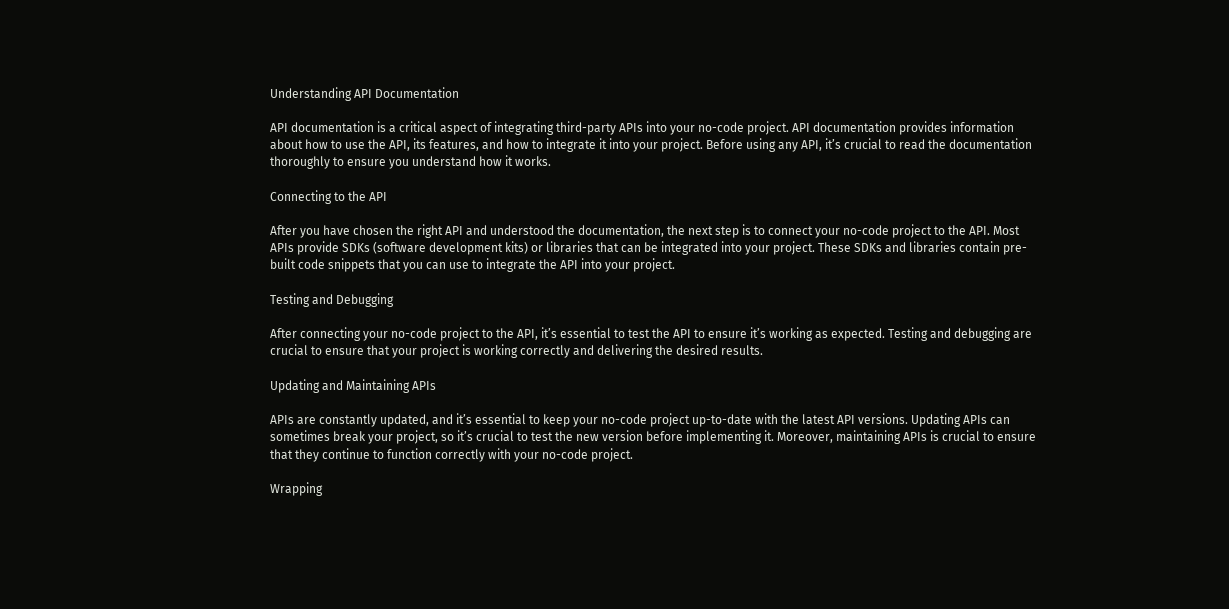Understanding API Documentation

API documentation is a critical aspect of integrating third-party APIs into your no-code project. API documentation provides information about how to use the API, its features, and how to integrate it into your project. Before using any API, it’s crucial to read the documentation thoroughly to ensure you understand how it works.

Connecting to the API

After you have chosen the right API and understood the documentation, the next step is to connect your no-code project to the API. Most APIs provide SDKs (software development kits) or libraries that can be integrated into your project. These SDKs and libraries contain pre-built code snippets that you can use to integrate the API into your project.

Testing and Debugging

After connecting your no-code project to the API, it’s essential to test the API to ensure it’s working as expected. Testing and debugging are crucial to ensure that your project is working correctly and delivering the desired results.

Updating and Maintaining APIs

APIs are constantly updated, and it’s essential to keep your no-code project up-to-date with the latest API versions. Updating APIs can sometimes break your project, so it’s crucial to test the new version before implementing it. Moreover, maintaining APIs is crucial to ensure that they continue to function correctly with your no-code project.

Wrapping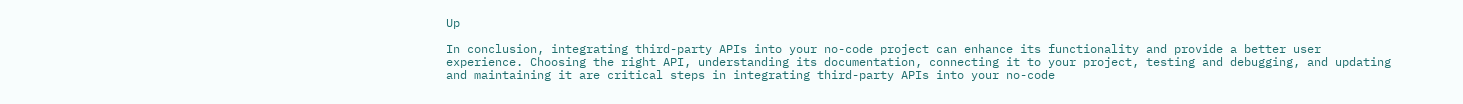Up

In conclusion, integrating third-party APIs into your no-code project can enhance its functionality and provide a better user experience. Choosing the right API, understanding its documentation, connecting it to your project, testing and debugging, and updating and maintaining it are critical steps in integrating third-party APIs into your no-code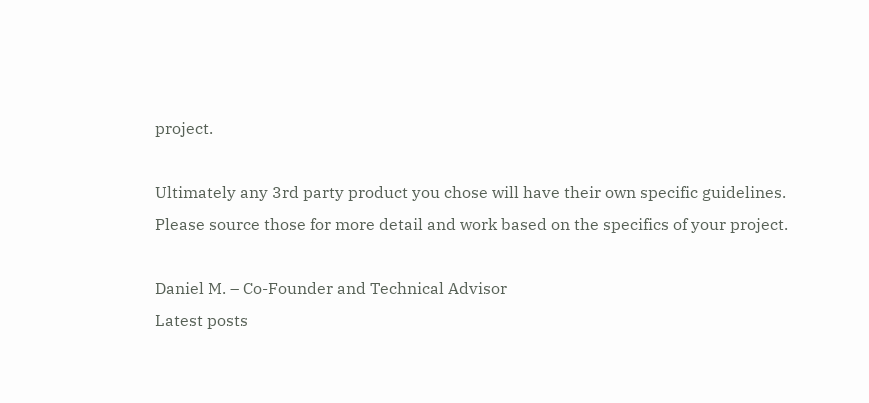project.

Ultimately any 3rd party product you chose will have their own specific guidelines. Please source those for more detail and work based on the specifics of your project.

Daniel M. – Co-Founder and Technical Advisor
Latest posts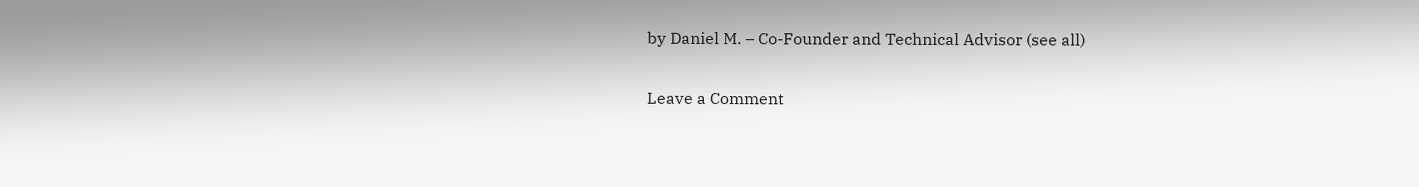by Daniel M. – Co-Founder and Technical Advisor (see all)

Leave a Comment